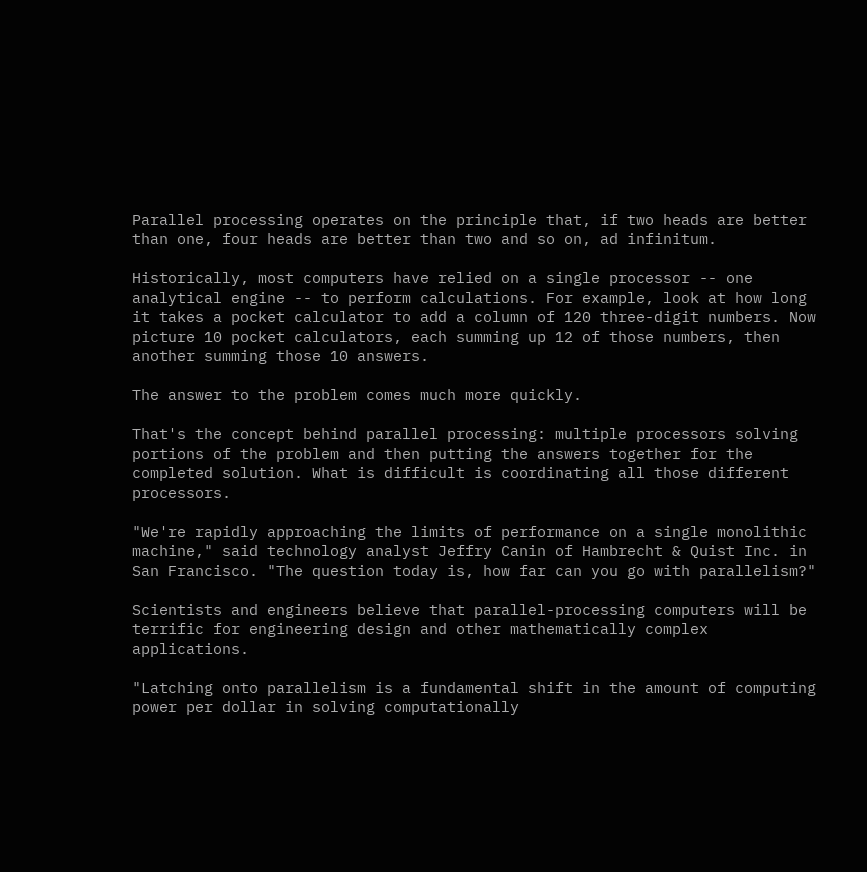Parallel processing operates on the principle that, if two heads are better than one, four heads are better than two and so on, ad infinitum.

Historically, most computers have relied on a single processor -- one analytical engine -- to perform calculations. For example, look at how long it takes a pocket calculator to add a column of 120 three-digit numbers. Now picture 10 pocket calculators, each summing up 12 of those numbers, then another summing those 10 answers.

The answer to the problem comes much more quickly.

That's the concept behind parallel processing: multiple processors solving portions of the problem and then putting the answers together for the completed solution. What is difficult is coordinating all those different processors.

"We're rapidly approaching the limits of performance on a single monolithic machine," said technology analyst Jeffry Canin of Hambrecht & Quist Inc. in San Francisco. "The question today is, how far can you go with parallelism?"

Scientists and engineers believe that parallel-processing computers will be terrific for engineering design and other mathematically complex applications.

"Latching onto parallelism is a fundamental shift in the amount of computing power per dollar in solving computationally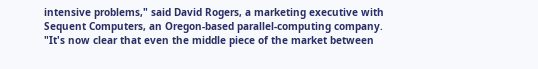intensive problems," said David Rogers, a marketing executive with Sequent Computers, an Oregon-based parallel-computing company. "It's now clear that even the middle piece of the market between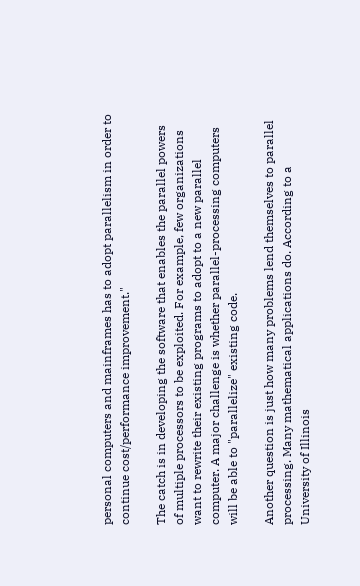personal computers and mainframes has to adopt parallelism in order to continue cost/performance improvement."

The catch is in developing the software that enables the parallel powers of multiple processors to be exploited. For example, few organizations want to rewrite their existing programs to adopt to a new parallel computer. A major challenge is whether parallel-processing computers will be able to "parallelize" existing code.

Another question is just how many problems lend themselves to parallel processing. Many mathematical applications do. According to a University of Illinois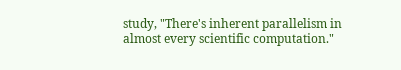study, "There's inherent parallelism in almost every scientific computation."